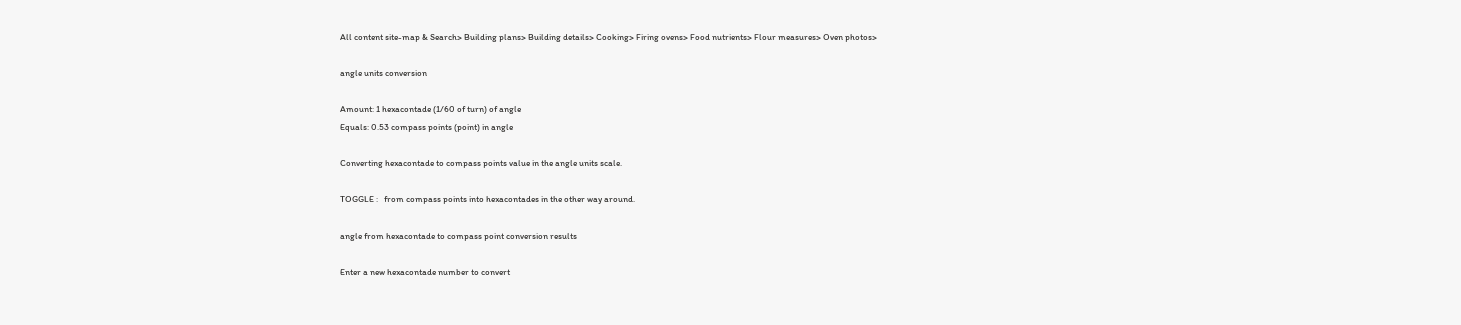All content site-map & Search> Building plans> Building details> Cooking> Firing ovens> Food nutrients> Flour measures> Oven photos>

angle units conversion

Amount: 1 hexacontade (1/60 of turn) of angle
Equals: 0.53 compass points (point) in angle

Converting hexacontade to compass points value in the angle units scale.

TOGGLE :   from compass points into hexacontades in the other way around.

angle from hexacontade to compass point conversion results

Enter a new hexacontade number to convert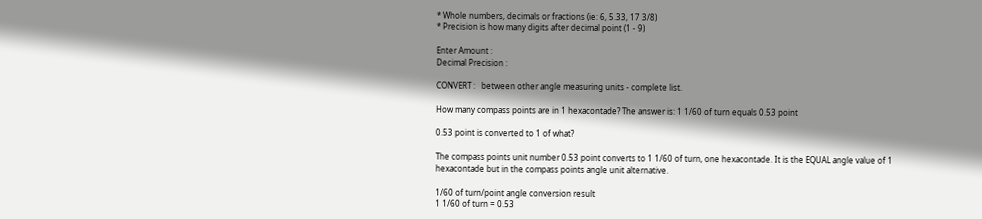* Whole numbers, decimals or fractions (ie: 6, 5.33, 17 3/8)
* Precision is how many digits after decimal point (1 - 9)

Enter Amount :
Decimal Precision :

CONVERT :   between other angle measuring units - complete list.

How many compass points are in 1 hexacontade? The answer is: 1 1/60 of turn equals 0.53 point

0.53 point is converted to 1 of what?

The compass points unit number 0.53 point converts to 1 1/60 of turn, one hexacontade. It is the EQUAL angle value of 1 hexacontade but in the compass points angle unit alternative.

1/60 of turn/point angle conversion result
1 1/60 of turn = 0.53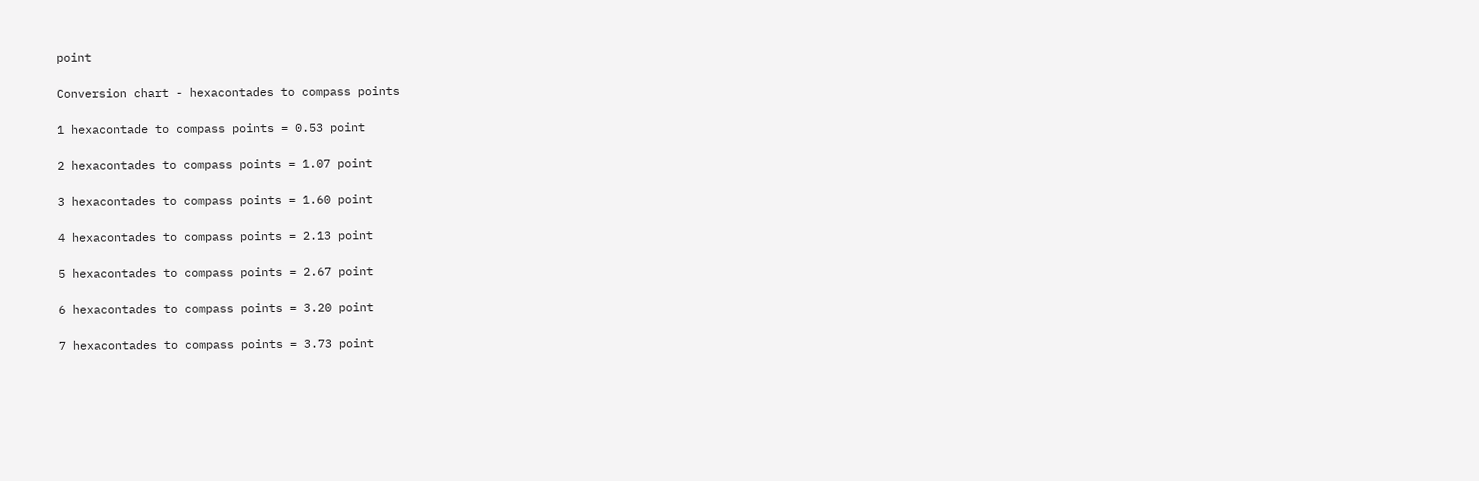point

Conversion chart - hexacontades to compass points

1 hexacontade to compass points = 0.53 point

2 hexacontades to compass points = 1.07 point

3 hexacontades to compass points = 1.60 point

4 hexacontades to compass points = 2.13 point

5 hexacontades to compass points = 2.67 point

6 hexacontades to compass points = 3.20 point

7 hexacontades to compass points = 3.73 point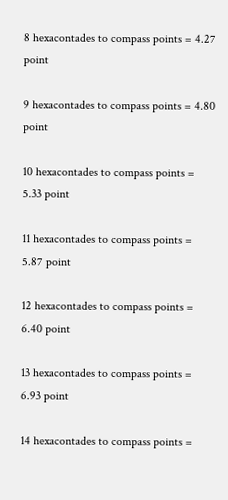8 hexacontades to compass points = 4.27 point

9 hexacontades to compass points = 4.80 point

10 hexacontades to compass points = 5.33 point

11 hexacontades to compass points = 5.87 point

12 hexacontades to compass points = 6.40 point

13 hexacontades to compass points = 6.93 point

14 hexacontades to compass points =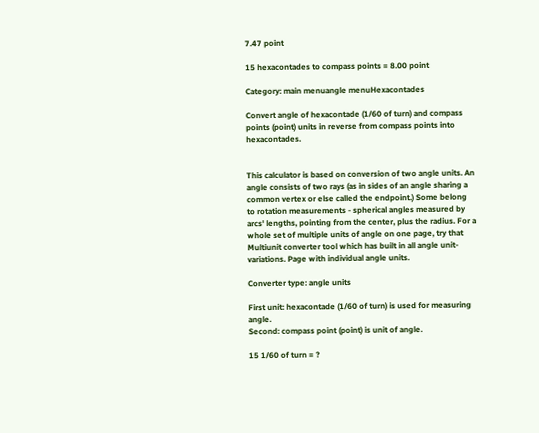7.47 point

15 hexacontades to compass points = 8.00 point

Category: main menuangle menuHexacontades

Convert angle of hexacontade (1/60 of turn) and compass points (point) units in reverse from compass points into hexacontades.


This calculator is based on conversion of two angle units. An angle consists of two rays (as in sides of an angle sharing a common vertex or else called the endpoint.) Some belong to rotation measurements - spherical angles measured by arcs' lengths, pointing from the center, plus the radius. For a whole set of multiple units of angle on one page, try that Multiunit converter tool which has built in all angle unit-variations. Page with individual angle units.

Converter type: angle units

First unit: hexacontade (1/60 of turn) is used for measuring angle.
Second: compass point (point) is unit of angle.

15 1/60 of turn = ?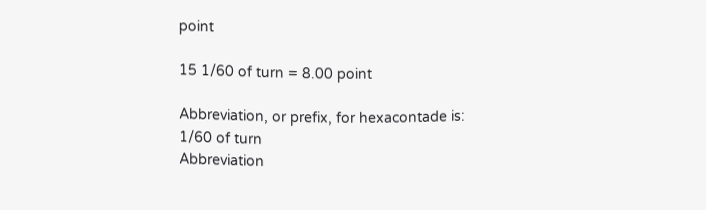point

15 1/60 of turn = 8.00 point

Abbreviation, or prefix, for hexacontade is:
1/60 of turn
Abbreviation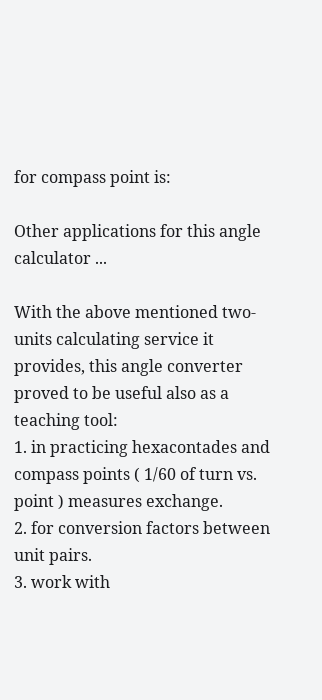for compass point is:

Other applications for this angle calculator ...

With the above mentioned two-units calculating service it provides, this angle converter proved to be useful also as a teaching tool:
1. in practicing hexacontades and compass points ( 1/60 of turn vs. point ) measures exchange.
2. for conversion factors between unit pairs.
3. work with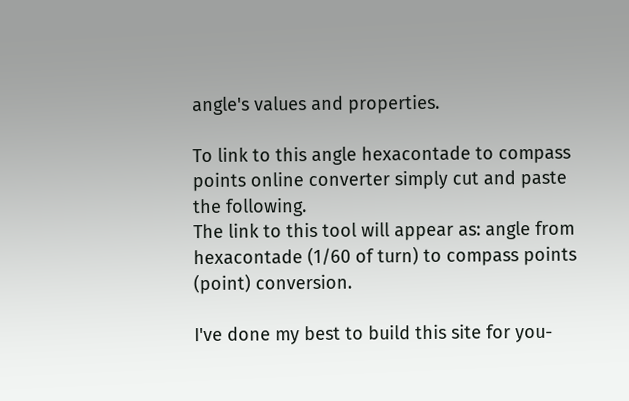angle's values and properties.

To link to this angle hexacontade to compass points online converter simply cut and paste the following.
The link to this tool will appear as: angle from hexacontade (1/60 of turn) to compass points (point) conversion.

I've done my best to build this site for you-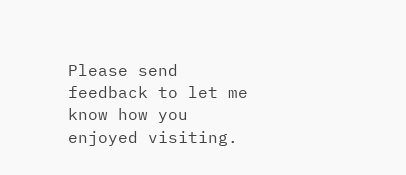Please send feedback to let me know how you enjoyed visiting.